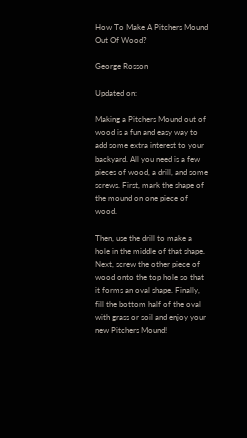How To Make A Pitchers Mound Out Of Wood?

George Rosson

Updated on:

Making a Pitchers Mound out of wood is a fun and easy way to add some extra interest to your backyard. All you need is a few pieces of wood, a drill, and some screws. First, mark the shape of the mound on one piece of wood.

Then, use the drill to make a hole in the middle of that shape. Next, screw the other piece of wood onto the top hole so that it forms an oval shape. Finally, fill the bottom half of the oval with grass or soil and enjoy your new Pitchers Mound!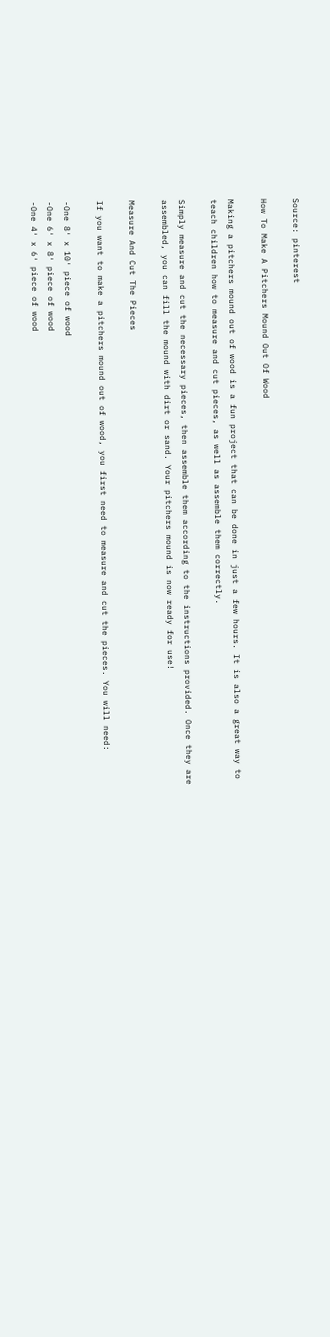Source: pinterest

How To Make A Pitchers Mound Out Of Wood

Making a pitchers mound out of wood is a fun project that can be done in just a few hours. It is also a great way to teach children how to measure and cut pieces, as well as assemble them correctly.

Simply measure and cut the necessary pieces, then assemble them according to the instructions provided. Once they are assembled, you can fill the mound with dirt or sand. Your pitchers mound is now ready for use!

Measure And Cut The Pieces

If you want to make a pitchers mound out of wood, you first need to measure and cut the pieces. You will need:

-One 8′ x 10′ piece of wood
-One 6′ x 8′ piece of wood
-One 4′ x 6′ piece of wood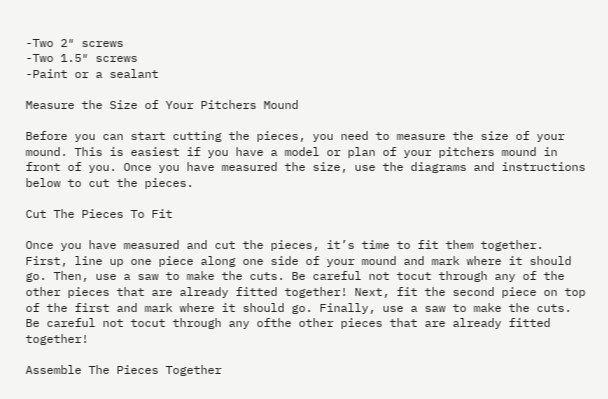-Two 2″ screws
-Two 1.5″ screws
-Paint or a sealant

Measure the Size of Your Pitchers Mound

Before you can start cutting the pieces, you need to measure the size of your mound. This is easiest if you have a model or plan of your pitchers mound in front of you. Once you have measured the size, use the diagrams and instructions below to cut the pieces.

Cut The Pieces To Fit

Once you have measured and cut the pieces, it’s time to fit them together. First, line up one piece along one side of your mound and mark where it should go. Then, use a saw to make the cuts. Be careful not tocut through any of the other pieces that are already fitted together! Next, fit the second piece on top of the first and mark where it should go. Finally, use a saw to make the cuts. Be careful not tocut through any ofthe other pieces that are already fitted together!

Assemble The Pieces Together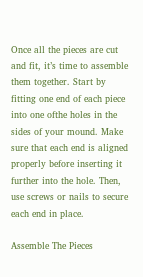Once all the pieces are cut and fit, it’s time to assemble them together. Start by fitting one end of each piece into one ofthe holes in the sides of your mound. Make sure that each end is aligned properly before inserting it further into the hole. Then, use screws or nails to secure each end in place.

Assemble The Pieces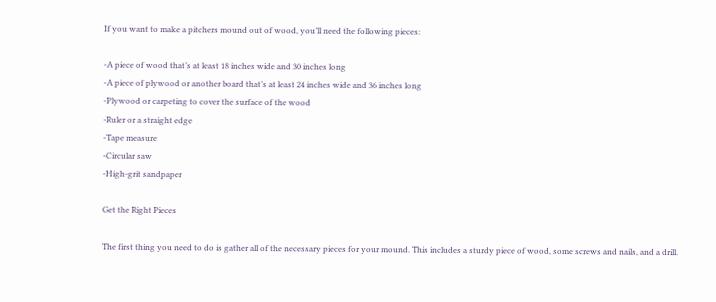If you want to make a pitchers mound out of wood, you’ll need the following pieces:

-A piece of wood that’s at least 18 inches wide and 30 inches long
-A piece of plywood or another board that’s at least 24 inches wide and 36 inches long
-Plywood or carpeting to cover the surface of the wood
-Ruler or a straight edge
-Tape measure
-Circular saw
-High-grit sandpaper

Get the Right Pieces

The first thing you need to do is gather all of the necessary pieces for your mound. This includes a sturdy piece of wood, some screws and nails, and a drill.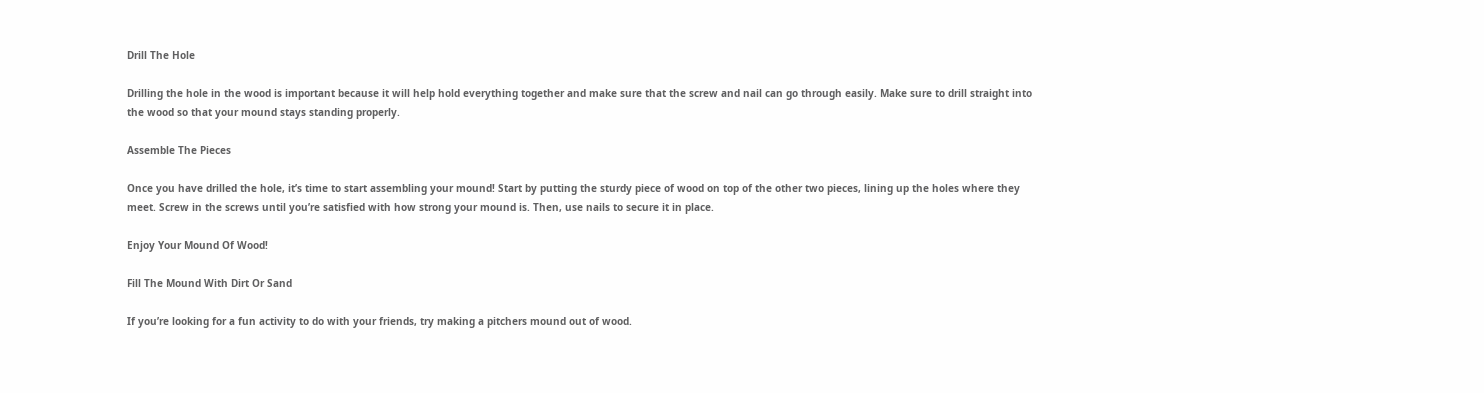Drill The Hole

Drilling the hole in the wood is important because it will help hold everything together and make sure that the screw and nail can go through easily. Make sure to drill straight into the wood so that your mound stays standing properly.

Assemble The Pieces

Once you have drilled the hole, it’s time to start assembling your mound! Start by putting the sturdy piece of wood on top of the other two pieces, lining up the holes where they meet. Screw in the screws until you’re satisfied with how strong your mound is. Then, use nails to secure it in place.

Enjoy Your Mound Of Wood!

Fill The Mound With Dirt Or Sand

If you’re looking for a fun activity to do with your friends, try making a pitchers mound out of wood.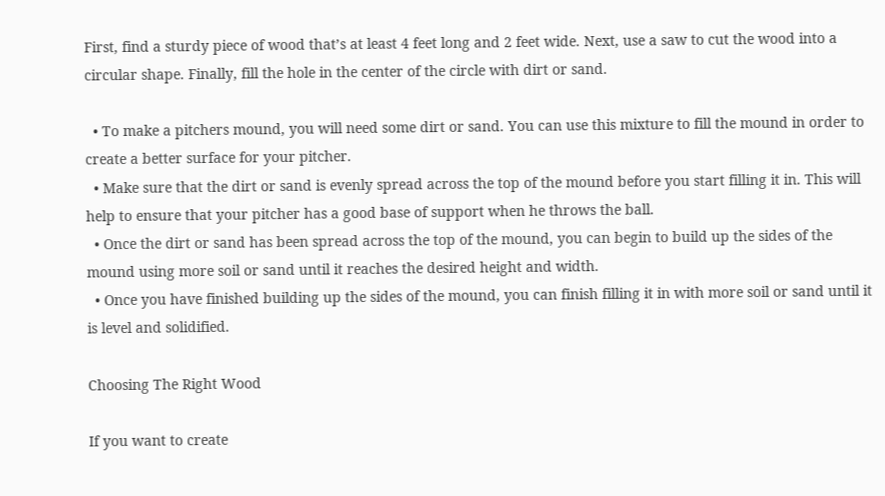First, find a sturdy piece of wood that’s at least 4 feet long and 2 feet wide. Next, use a saw to cut the wood into a circular shape. Finally, fill the hole in the center of the circle with dirt or sand.

  • To make a pitchers mound, you will need some dirt or sand. You can use this mixture to fill the mound in order to create a better surface for your pitcher.
  • Make sure that the dirt or sand is evenly spread across the top of the mound before you start filling it in. This will help to ensure that your pitcher has a good base of support when he throws the ball.
  • Once the dirt or sand has been spread across the top of the mound, you can begin to build up the sides of the mound using more soil or sand until it reaches the desired height and width.
  • Once you have finished building up the sides of the mound, you can finish filling it in with more soil or sand until it is level and solidified.

Choosing The Right Wood

If you want to create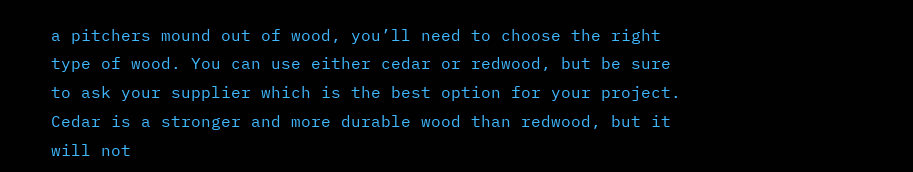a pitchers mound out of wood, you’ll need to choose the right type of wood. You can use either cedar or redwood, but be sure to ask your supplier which is the best option for your project. Cedar is a stronger and more durable wood than redwood, but it will not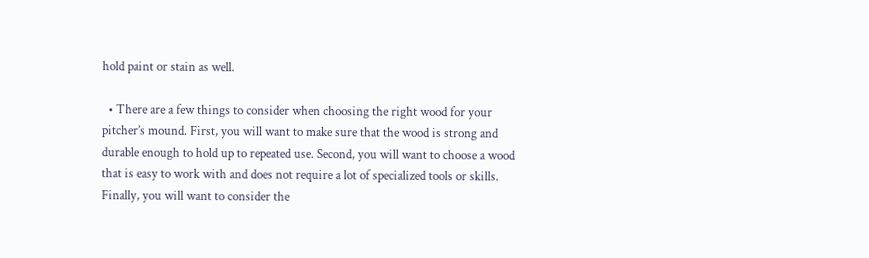hold paint or stain as well.

  • There are a few things to consider when choosing the right wood for your pitcher’s mound. First, you will want to make sure that the wood is strong and durable enough to hold up to repeated use. Second, you will want to choose a wood that is easy to work with and does not require a lot of specialized tools or skills. Finally, you will want to consider the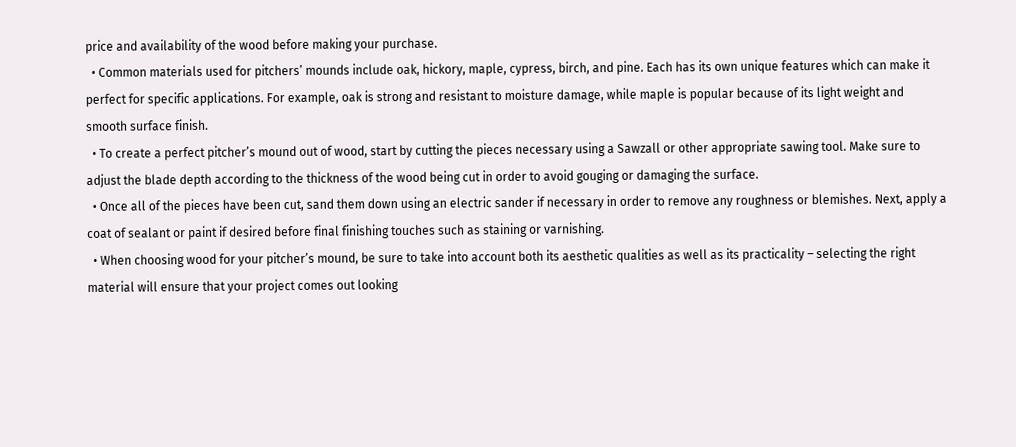price and availability of the wood before making your purchase.
  • Common materials used for pitchers’ mounds include oak, hickory, maple, cypress, birch, and pine. Each has its own unique features which can make it perfect for specific applications. For example, oak is strong and resistant to moisture damage, while maple is popular because of its light weight and smooth surface finish.
  • To create a perfect pitcher’s mound out of wood, start by cutting the pieces necessary using a Sawzall or other appropriate sawing tool. Make sure to adjust the blade depth according to the thickness of the wood being cut in order to avoid gouging or damaging the surface.
  • Once all of the pieces have been cut, sand them down using an electric sander if necessary in order to remove any roughness or blemishes. Next, apply a coat of sealant or paint if desired before final finishing touches such as staining or varnishing.
  • When choosing wood for your pitcher’s mound, be sure to take into account both its aesthetic qualities as well as its practicality – selecting the right material will ensure that your project comes out looking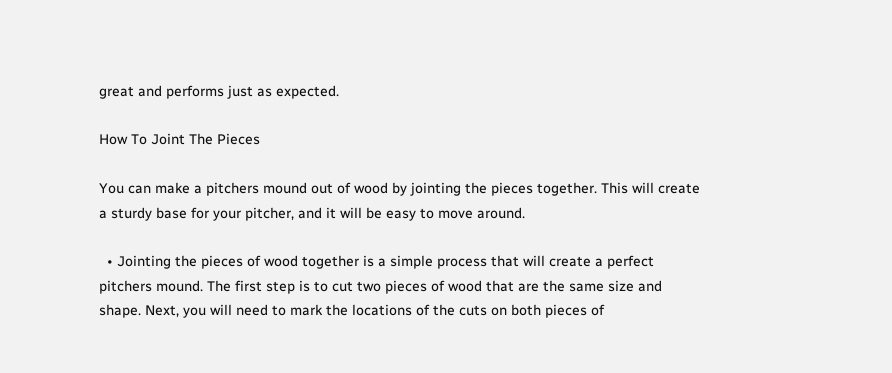great and performs just as expected.

How To Joint The Pieces

You can make a pitchers mound out of wood by jointing the pieces together. This will create a sturdy base for your pitcher, and it will be easy to move around.

  • Jointing the pieces of wood together is a simple process that will create a perfect pitchers mound. The first step is to cut two pieces of wood that are the same size and shape. Next, you will need to mark the locations of the cuts on both pieces of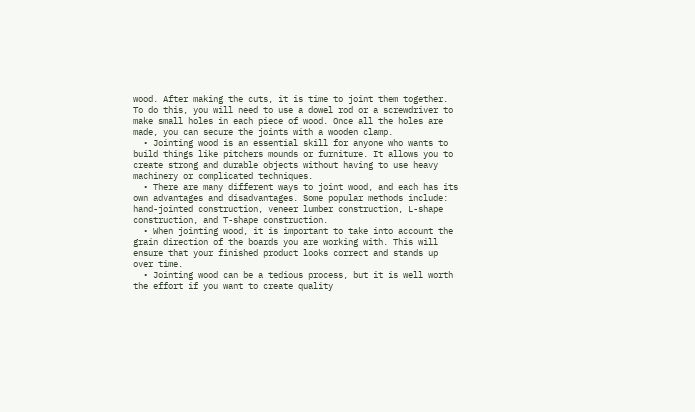wood. After making the cuts, it is time to joint them together. To do this, you will need to use a dowel rod or a screwdriver to make small holes in each piece of wood. Once all the holes are made, you can secure the joints with a wooden clamp.
  • Jointing wood is an essential skill for anyone who wants to build things like pitchers mounds or furniture. It allows you to create strong and durable objects without having to use heavy machinery or complicated techniques.
  • There are many different ways to joint wood, and each has its own advantages and disadvantages. Some popular methods include: hand-jointed construction, veneer lumber construction, L-shape construction, and T-shape construction.
  • When jointing wood, it is important to take into account the grain direction of the boards you are working with. This will ensure that your finished product looks correct and stands up over time.
  • Jointing wood can be a tedious process, but it is well worth the effort if you want to create quality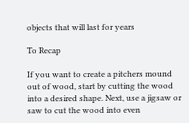objects that will last for years

To Recap

If you want to create a pitchers mound out of wood, start by cutting the wood into a desired shape. Next, use a jigsaw or saw to cut the wood into even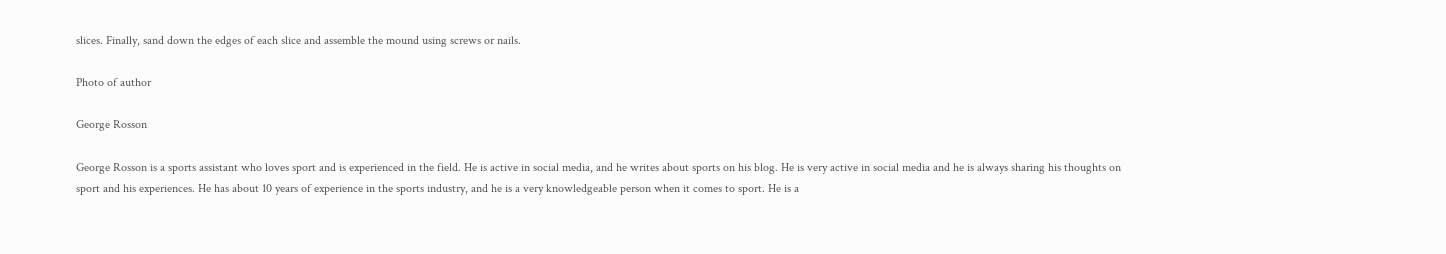slices. Finally, sand down the edges of each slice and assemble the mound using screws or nails.

Photo of author

George Rosson

George Rosson is a sports assistant who loves sport and is experienced in the field. He is active in social media, and he writes about sports on his blog. He is very active in social media and he is always sharing his thoughts on sport and his experiences. He has about 10 years of experience in the sports industry, and he is a very knowledgeable person when it comes to sport. He is a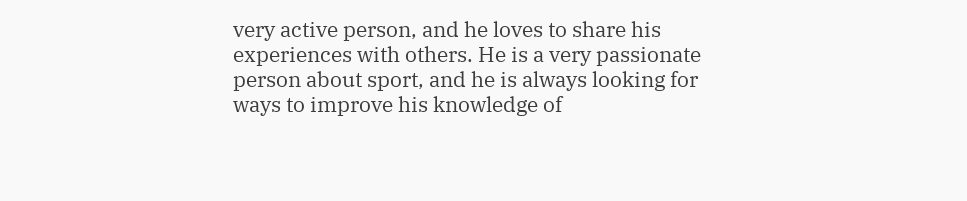very active person, and he loves to share his experiences with others. He is a very passionate person about sport, and he is always looking for ways to improve his knowledge of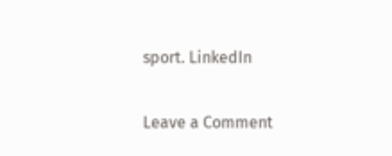sport. LinkedIn

Leave a Comment